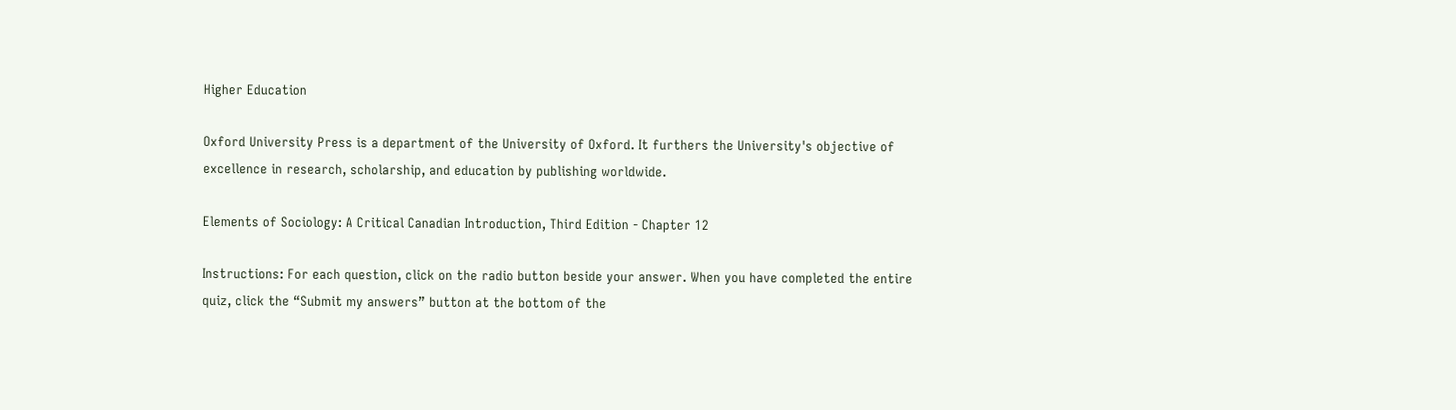Higher Education

Oxford University Press is a department of the University of Oxford. It furthers the University's objective of excellence in research, scholarship, and education by publishing worldwide.

Elements of Sociology: A Critical Canadian Introduction, Third Edition - Chapter 12

Instructions: For each question, click on the radio button beside your answer. When you have completed the entire quiz, click the “Submit my answers” button at the bottom of the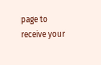page to receive your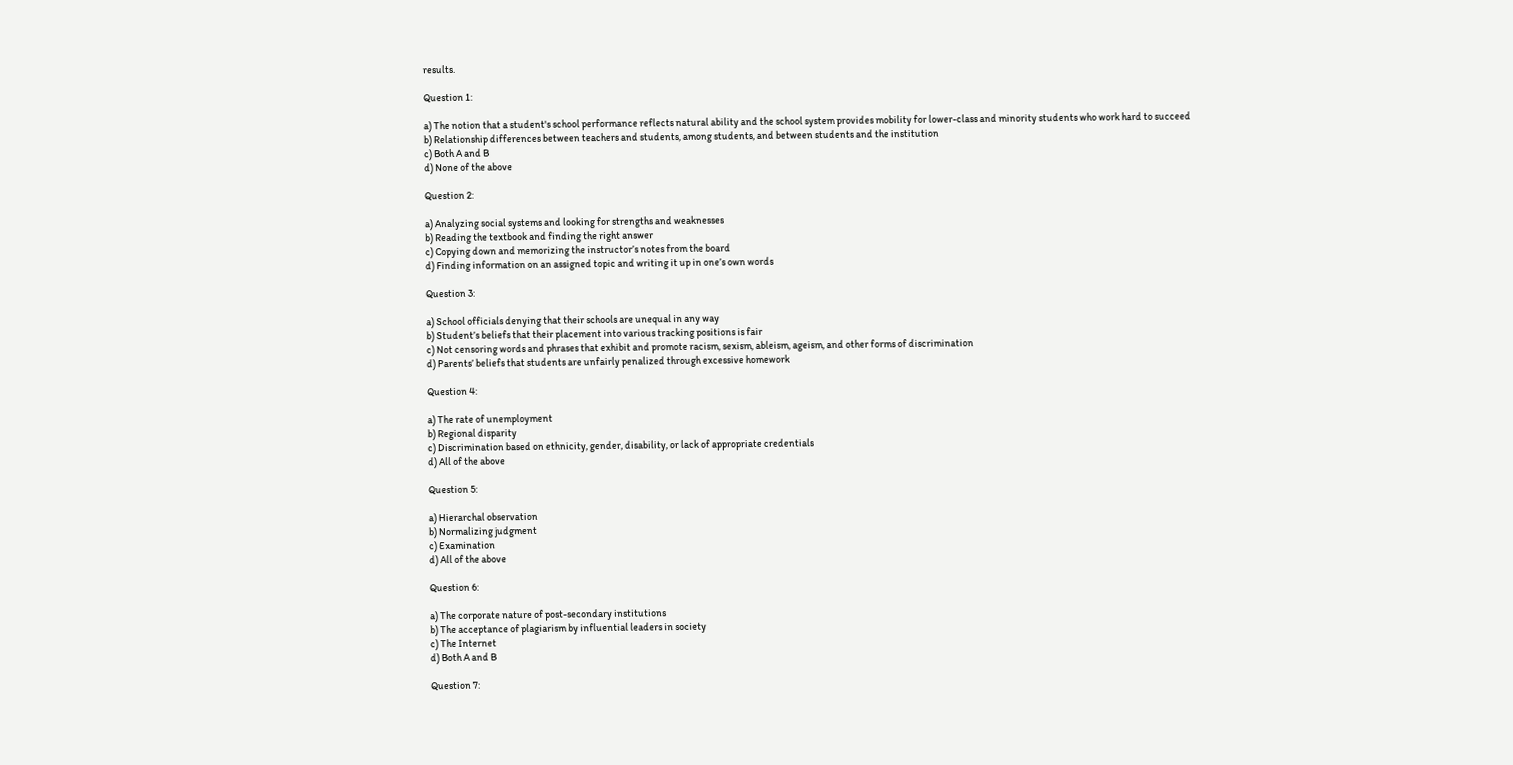results.

Question 1:

a) The notion that a student's school performance reflects natural ability and the school system provides mobility for lower-class and minority students who work hard to succeed
b) Relationship differences between teachers and students, among students, and between students and the institution
c) Both A and B
d) None of the above

Question 2:

a) Analyzing social systems and looking for strengths and weaknesses
b) Reading the textbook and finding the right answer
c) Copying down and memorizing the instructor’s notes from the board
d) Finding information on an assigned topic and writing it up in one’s own words

Question 3:

a) School officials denying that their schools are unequal in any way
b) Student’s beliefs that their placement into various tracking positions is fair
c) Not censoring words and phrases that exhibit and promote racism, sexism, ableism, ageism, and other forms of discrimination
d) Parents’ beliefs that students are unfairly penalized through excessive homework

Question 4:

a) The rate of unemployment
b) Regional disparity
c) Discrimination based on ethnicity, gender, disability, or lack of appropriate credentials
d) All of the above

Question 5:

a) Hierarchal observation
b) Normalizing judgment
c) Examination
d) All of the above

Question 6:

a) The corporate nature of post-secondary institutions
b) The acceptance of plagiarism by influential leaders in society
c) The Internet
d) Both A and B

Question 7: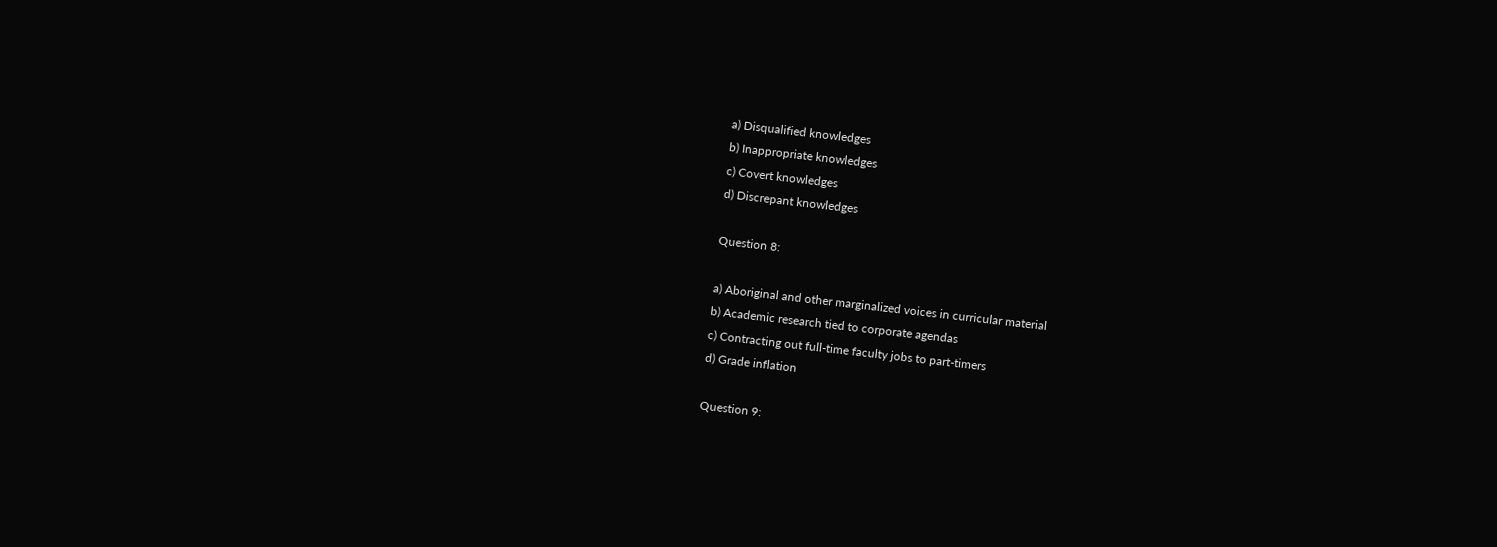a) Disqualified knowledges
b) Inappropriate knowledges
c) Covert knowledges
d) Discrepant knowledges

Question 8:

a) Aboriginal and other marginalized voices in curricular material
b) Academic research tied to corporate agendas
c) Contracting out full-time faculty jobs to part-timers
d) Grade inflation

Question 9: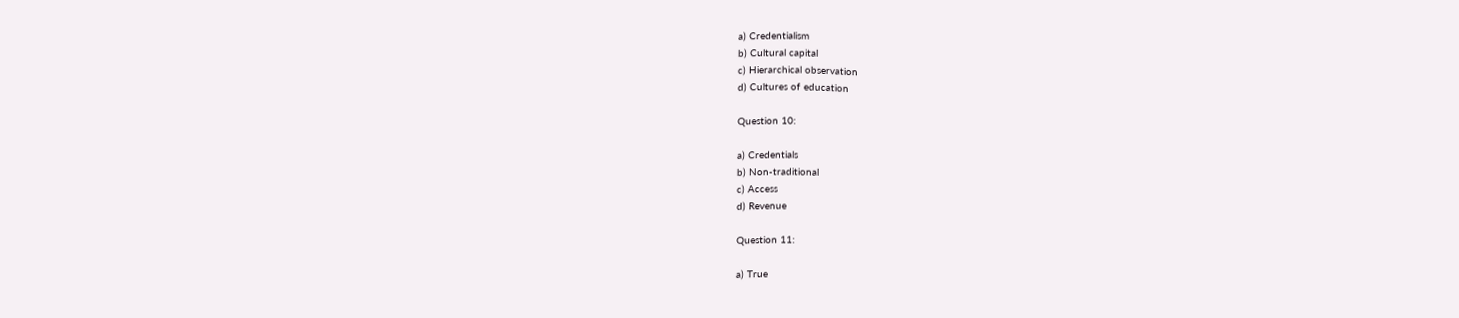a) Credentialism
b) Cultural capital
c) Hierarchical observation
d) Cultures of education

Question 10:

a) Credentials
b) Non-traditional
c) Access
d) Revenue

Question 11:

a) True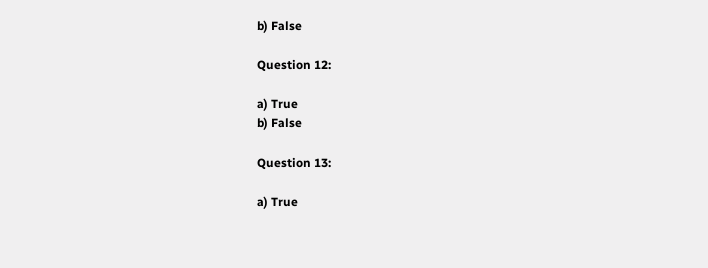b) False

Question 12:

a) True
b) False

Question 13:

a) True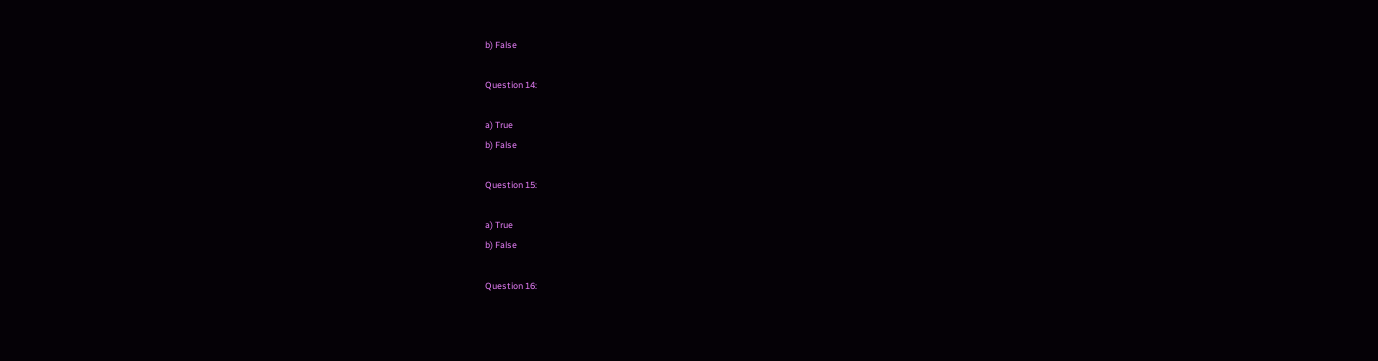b) False

Question 14:

a) True
b) False

Question 15:

a) True
b) False

Question 16: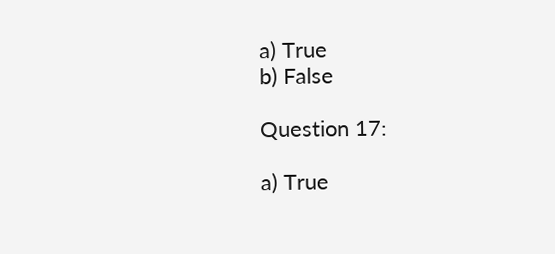a) True
b) False

Question 17:

a) True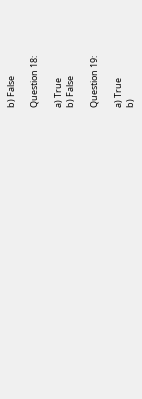b) False

Question 18:

a) True
b) False

Question 19:

a) True
b)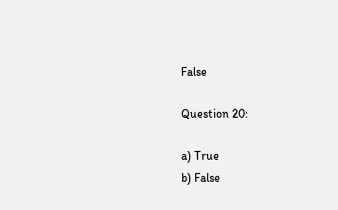False

Question 20:

a) True
b) False